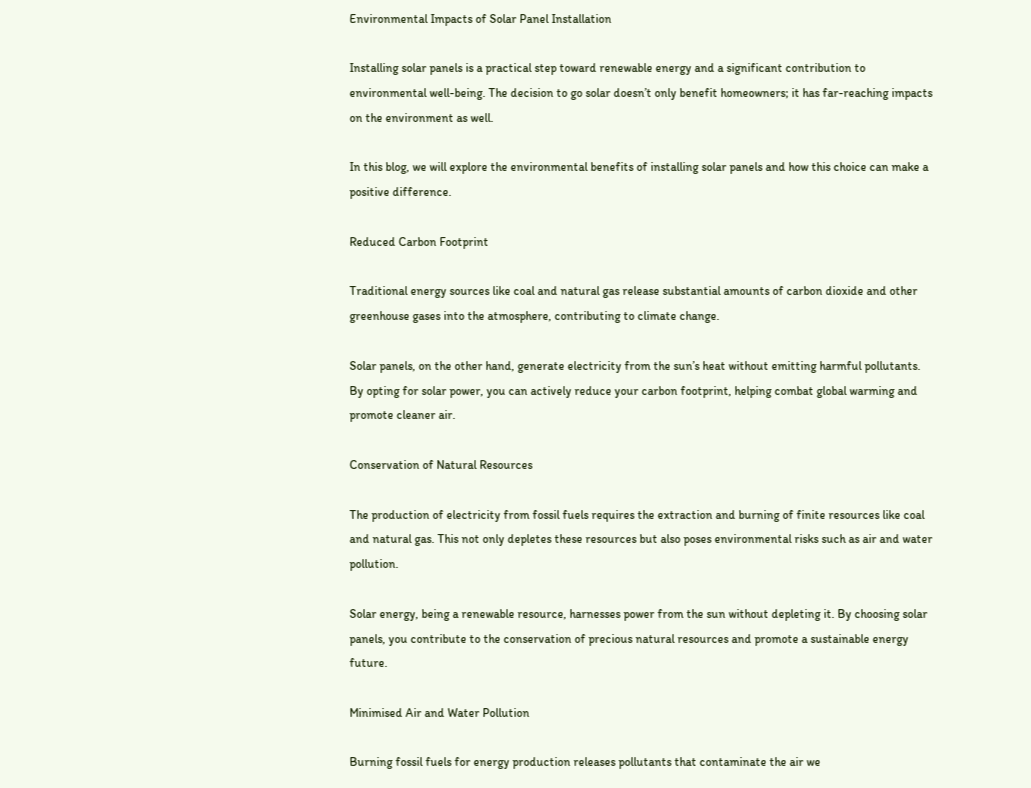Environmental Impacts of Solar Panel Installation

Installing solar panels is a practical step toward renewable energy and a significant contribution to environmental well-being. The decision to go solar doesn’t only benefit homeowners; it has far-reaching impacts on the environment as well.

In this blog, we will explore the environmental benefits of installing solar panels and how this choice can make a positive difference.

Reduced Carbon Footprint

Traditional energy sources like coal and natural gas release substantial amounts of carbon dioxide and other greenhouse gases into the atmosphere, contributing to climate change.

Solar panels, on the other hand, generate electricity from the sun’s heat without emitting harmful pollutants. By opting for solar power, you can actively reduce your carbon footprint, helping combat global warming and promote cleaner air.

Conservation of Natural Resources

The production of electricity from fossil fuels requires the extraction and burning of finite resources like coal and natural gas. This not only depletes these resources but also poses environmental risks such as air and water pollution.

Solar energy, being a renewable resource, harnesses power from the sun without depleting it. By choosing solar panels, you contribute to the conservation of precious natural resources and promote a sustainable energy future.

Minimised Air and Water Pollution

Burning fossil fuels for energy production releases pollutants that contaminate the air we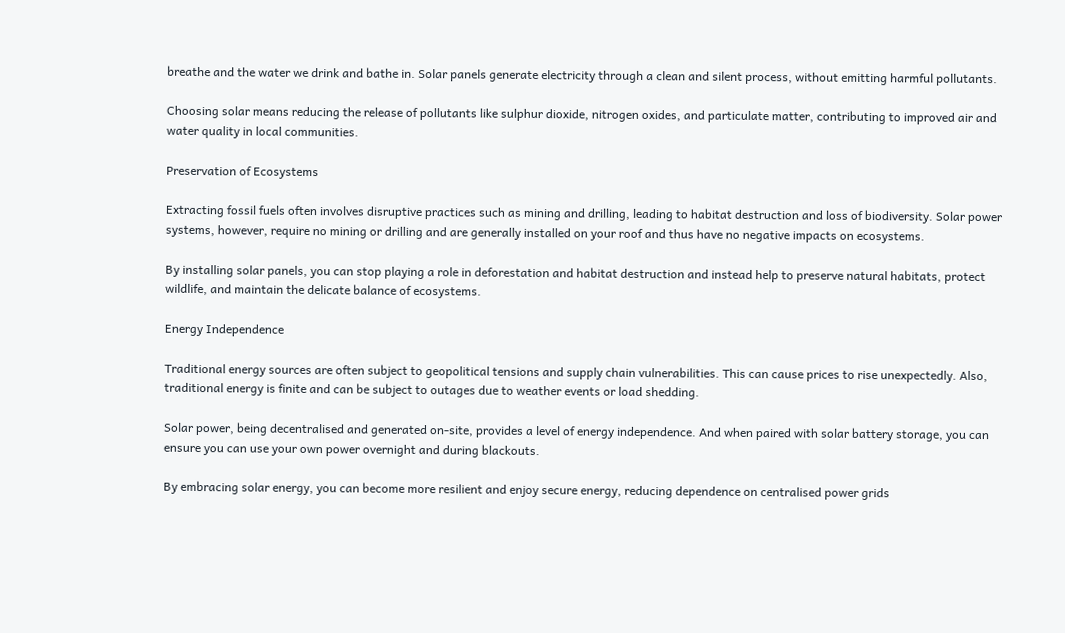breathe and the water we drink and bathe in. Solar panels generate electricity through a clean and silent process, without emitting harmful pollutants.

Choosing solar means reducing the release of pollutants like sulphur dioxide, nitrogen oxides, and particulate matter, contributing to improved air and water quality in local communities.

Preservation of Ecosystems

Extracting fossil fuels often involves disruptive practices such as mining and drilling, leading to habitat destruction and loss of biodiversity. Solar power systems, however, require no mining or drilling and are generally installed on your roof and thus have no negative impacts on ecosystems.

By installing solar panels, you can stop playing a role in deforestation and habitat destruction and instead help to preserve natural habitats, protect wildlife, and maintain the delicate balance of ecosystems.

Energy Independence

Traditional energy sources are often subject to geopolitical tensions and supply chain vulnerabilities. This can cause prices to rise unexpectedly. Also, traditional energy is finite and can be subject to outages due to weather events or load shedding.

Solar power, being decentralised and generated on-site, provides a level of energy independence. And when paired with solar battery storage, you can ensure you can use your own power overnight and during blackouts.

By embracing solar energy, you can become more resilient and enjoy secure energy, reducing dependence on centralised power grids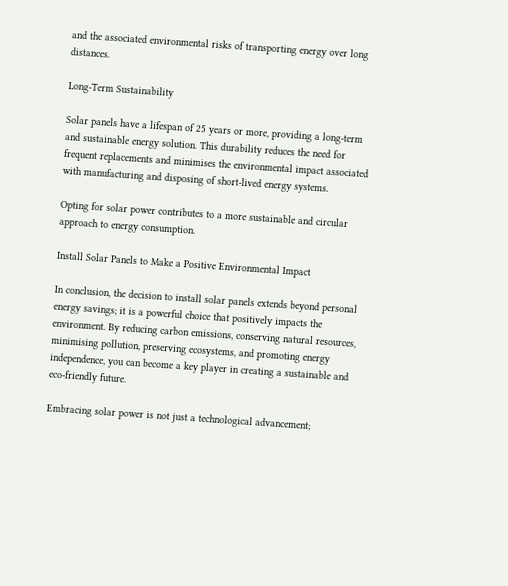and the associated environmental risks of transporting energy over long distances.

Long-Term Sustainability

Solar panels have a lifespan of 25 years or more, providing a long-term and sustainable energy solution. This durability reduces the need for frequent replacements and minimises the environmental impact associated with manufacturing and disposing of short-lived energy systems.

Opting for solar power contributes to a more sustainable and circular approach to energy consumption.

Install Solar Panels to Make a Positive Environmental Impact

In conclusion, the decision to install solar panels extends beyond personal energy savings; it is a powerful choice that positively impacts the environment. By reducing carbon emissions, conserving natural resources, minimising pollution, preserving ecosystems, and promoting energy independence, you can become a key player in creating a sustainable and eco-friendly future.

Embracing solar power is not just a technological advancement;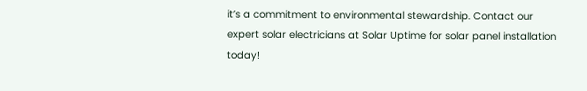it’s a commitment to environmental stewardship. Contact our expert solar electricians at Solar Uptime for solar panel installation today!